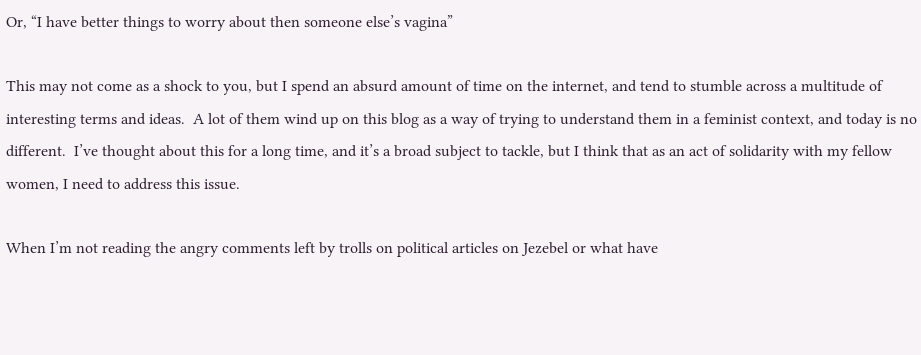Or, “I have better things to worry about then someone else’s vagina”

This may not come as a shock to you, but I spend an absurd amount of time on the internet, and tend to stumble across a multitude of interesting terms and ideas.  A lot of them wind up on this blog as a way of trying to understand them in a feminist context, and today is no different.  I’ve thought about this for a long time, and it’s a broad subject to tackle, but I think that as an act of solidarity with my fellow women, I need to address this issue.

When I’m not reading the angry comments left by trolls on political articles on Jezebel or what have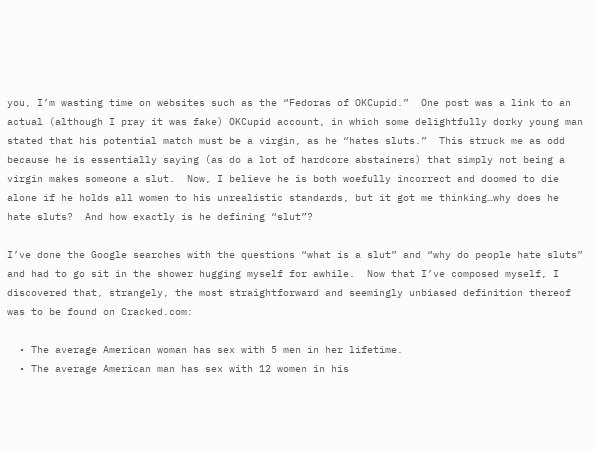you, I’m wasting time on websites such as the “Fedoras of OKCupid.”  One post was a link to an actual (although I pray it was fake) OKCupid account, in which some delightfully dorky young man stated that his potential match must be a virgin, as he “hates sluts.”  This struck me as odd because he is essentially saying (as do a lot of hardcore abstainers) that simply not being a virgin makes someone a slut.  Now, I believe he is both woefully incorrect and doomed to die alone if he holds all women to his unrealistic standards, but it got me thinking…why does he hate sluts?  And how exactly is he defining “slut”?

I’ve done the Google searches with the questions “what is a slut” and “why do people hate sluts” and had to go sit in the shower hugging myself for awhile.  Now that I’ve composed myself, I discovered that, strangely, the most straightforward and seemingly unbiased definition thereof was to be found on Cracked.com:

  • The average American woman has sex with 5 men in her lifetime.
  • The average American man has sex with 12 women in his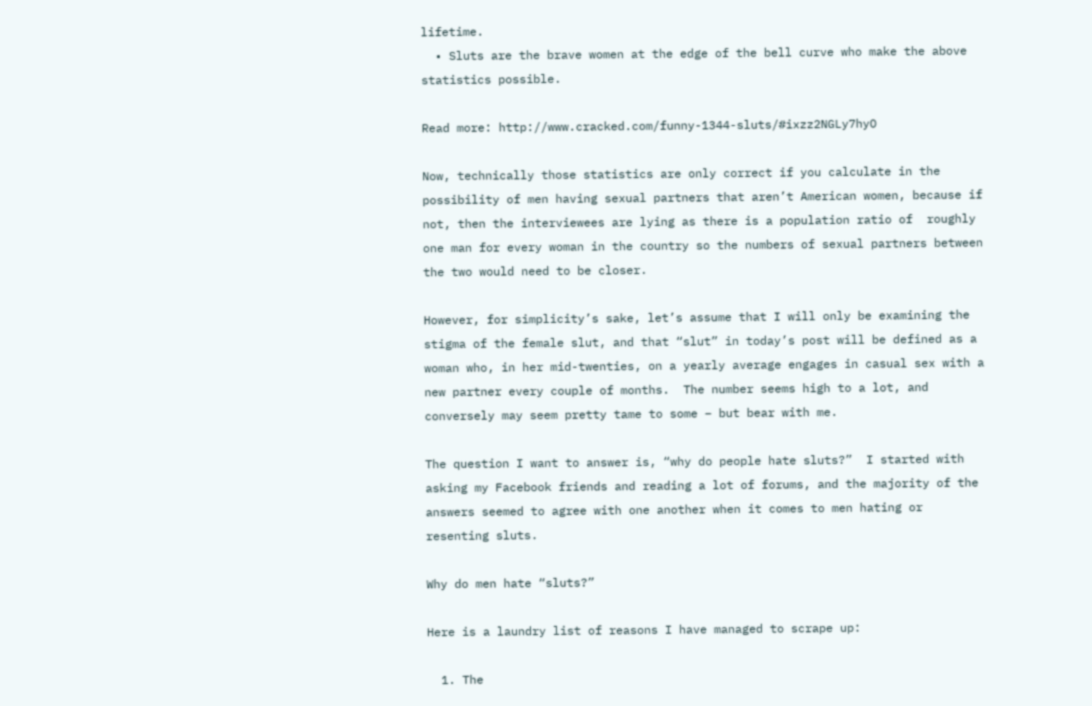lifetime.
  • Sluts are the brave women at the edge of the bell curve who make the above statistics possible.

Read more: http://www.cracked.com/funny-1344-sluts/#ixzz2NGLy7hyO

Now, technically those statistics are only correct if you calculate in the possibility of men having sexual partners that aren’t American women, because if not, then the interviewees are lying as there is a population ratio of  roughly one man for every woman in the country so the numbers of sexual partners between the two would need to be closer.

However, for simplicity’s sake, let’s assume that I will only be examining the stigma of the female slut, and that “slut” in today’s post will be defined as a woman who, in her mid-twenties, on a yearly average engages in casual sex with a new partner every couple of months.  The number seems high to a lot, and conversely may seem pretty tame to some – but bear with me.

The question I want to answer is, “why do people hate sluts?”  I started with asking my Facebook friends and reading a lot of forums, and the majority of the answers seemed to agree with one another when it comes to men hating or resenting sluts.

Why do men hate “sluts?”

Here is a laundry list of reasons I have managed to scrape up:

  1. The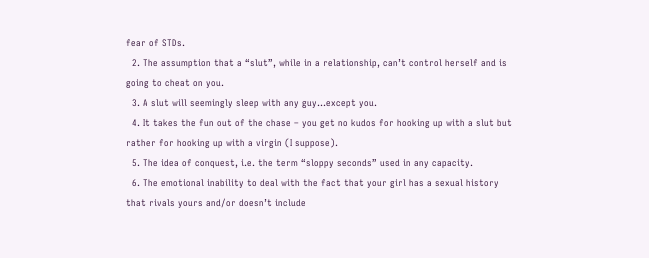fear of STDs.
  2. The assumption that a “slut”, while in a relationship, can’t control herself and is going to cheat on you.
  3. A slut will seemingly sleep with any guy…except you.
  4. It takes the fun out of the chase – you get no kudos for hooking up with a slut but rather for hooking up with a virgin (I suppose).
  5. The idea of conquest, i.e. the term “sloppy seconds” used in any capacity.
  6. The emotional inability to deal with the fact that your girl has a sexual history that rivals yours and/or doesn’t include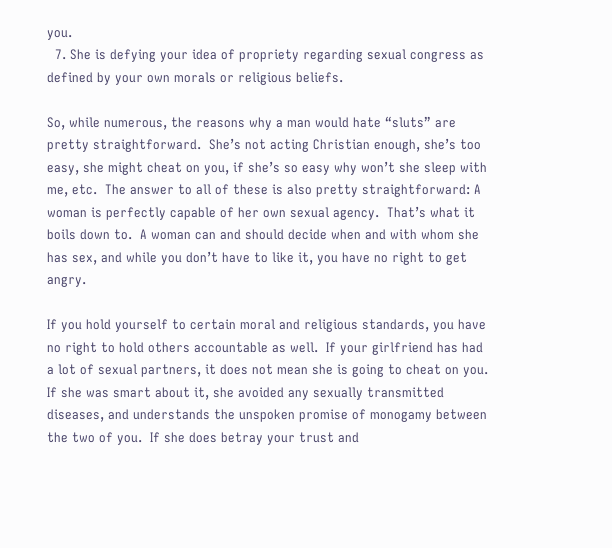you.
  7. She is defying your idea of propriety regarding sexual congress as defined by your own morals or religious beliefs.

So, while numerous, the reasons why a man would hate “sluts” are pretty straightforward.  She’s not acting Christian enough, she’s too easy, she might cheat on you, if she’s so easy why won’t she sleep with me, etc.  The answer to all of these is also pretty straightforward: A woman is perfectly capable of her own sexual agency.  That’s what it boils down to.  A woman can and should decide when and with whom she has sex, and while you don’t have to like it, you have no right to get angry.

If you hold yourself to certain moral and religious standards, you have no right to hold others accountable as well.  If your girlfriend has had a lot of sexual partners, it does not mean she is going to cheat on you.  If she was smart about it, she avoided any sexually transmitted diseases, and understands the unspoken promise of monogamy between the two of you.  If she does betray your trust and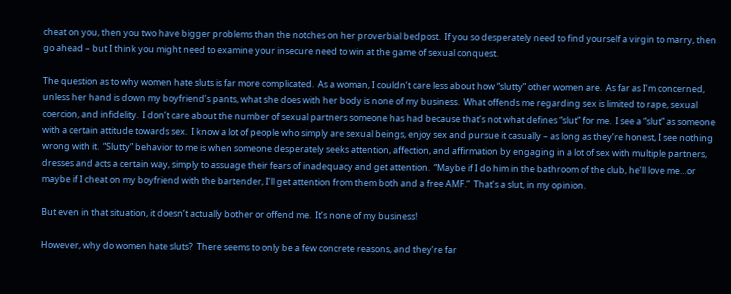cheat on you, then you two have bigger problems than the notches on her proverbial bedpost.  If you so desperately need to find yourself a virgin to marry, then go ahead – but I think you might need to examine your insecure need to win at the game of sexual conquest.

The question as to why women hate sluts is far more complicated.  As a woman, I couldn’t care less about how “slutty” other women are.  As far as I’m concerned, unless her hand is down my boyfriend’s pants, what she does with her body is none of my business.  What offends me regarding sex is limited to rape, sexual coercion, and infidelity.  I don’t care about the number of sexual partners someone has had because that’s not what defines “slut” for me.  I see a “slut” as someone with a certain attitude towards sex.  I know a lot of people who simply are sexual beings, enjoy sex and pursue it casually – as long as they’re honest, I see nothing wrong with it.  “Slutty” behavior to me is when someone desperately seeks attention, affection, and affirmation by engaging in a lot of sex with multiple partners, dresses and acts a certain way, simply to assuage their fears of inadequacy and get attention.  “Maybe if I do him in the bathroom of the club, he’ll love me…or maybe if I cheat on my boyfriend with the bartender, I’ll get attention from them both and a free AMF.”  That’s a slut, in my opinion.

But even in that situation, it doesn’t actually bother or offend me.  It’s none of my business!

However, why do women hate sluts?  There seems to only be a few concrete reasons, and they’re far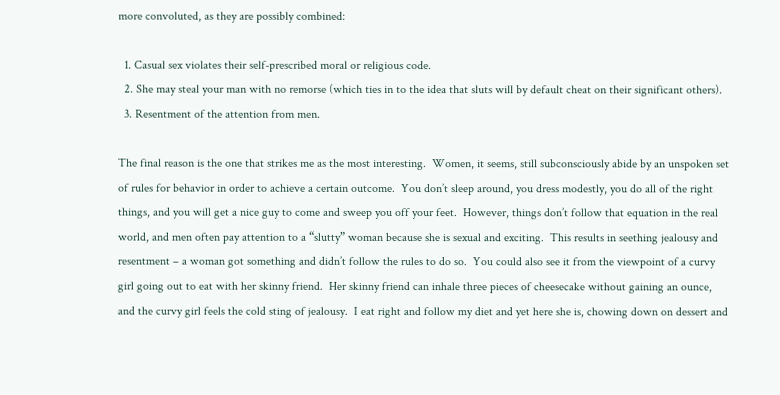more convoluted, as they are possibly combined:

  1. Casual sex violates their self-prescribed moral or religious code.
  2. She may steal your man with no remorse (which ties in to the idea that sluts will by default cheat on their significant others).
  3. Resentment of the attention from men.

The final reason is the one that strikes me as the most interesting.  Women, it seems, still subconsciously abide by an unspoken set of rules for behavior in order to achieve a certain outcome.  You don’t sleep around, you dress modestly, you do all of the right things, and you will get a nice guy to come and sweep you off your feet.  However, things don’t follow that equation in the real world, and men often pay attention to a “slutty” woman because she is sexual and exciting.  This results in seething jealousy and resentment – a woman got something and didn’t follow the rules to do so.  You could also see it from the viewpoint of a curvy girl going out to eat with her skinny friend.  Her skinny friend can inhale three pieces of cheesecake without gaining an ounce, and the curvy girl feels the cold sting of jealousy.  I eat right and follow my diet and yet here she is, chowing down on dessert and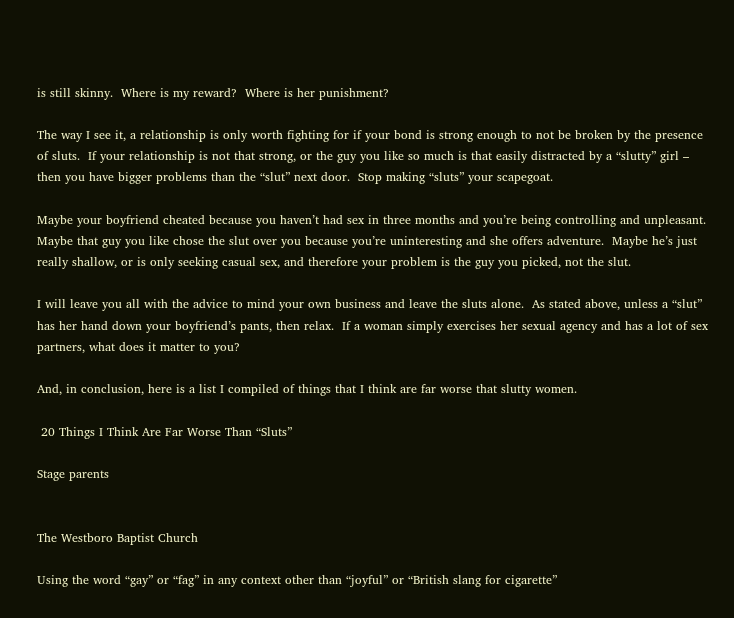is still skinny.  Where is my reward?  Where is her punishment?

The way I see it, a relationship is only worth fighting for if your bond is strong enough to not be broken by the presence of sluts.  If your relationship is not that strong, or the guy you like so much is that easily distracted by a “slutty” girl – then you have bigger problems than the “slut” next door.  Stop making “sluts” your scapegoat.

Maybe your boyfriend cheated because you haven’t had sex in three months and you’re being controlling and unpleasant.  Maybe that guy you like chose the slut over you because you’re uninteresting and she offers adventure.  Maybe he’s just really shallow, or is only seeking casual sex, and therefore your problem is the guy you picked, not the slut.

I will leave you all with the advice to mind your own business and leave the sluts alone.  As stated above, unless a “slut” has her hand down your boyfriend’s pants, then relax.  If a woman simply exercises her sexual agency and has a lot of sex partners, what does it matter to you?

And, in conclusion, here is a list I compiled of things that I think are far worse that slutty women.

 20 Things I Think Are Far Worse Than “Sluts”

Stage parents


The Westboro Baptist Church

Using the word “gay” or “fag” in any context other than “joyful” or “British slang for cigarette”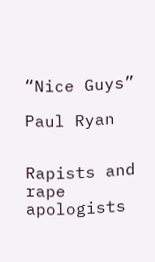“Nice Guys”

Paul Ryan


Rapists and rape apologists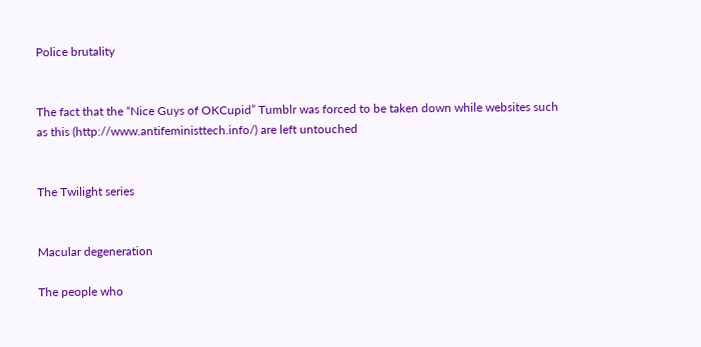Police brutality


The fact that the “Nice Guys of OKCupid” Tumblr was forced to be taken down while websites such as this (http://www.antifeministtech.info/) are left untouched


The Twilight series


Macular degeneration

The people who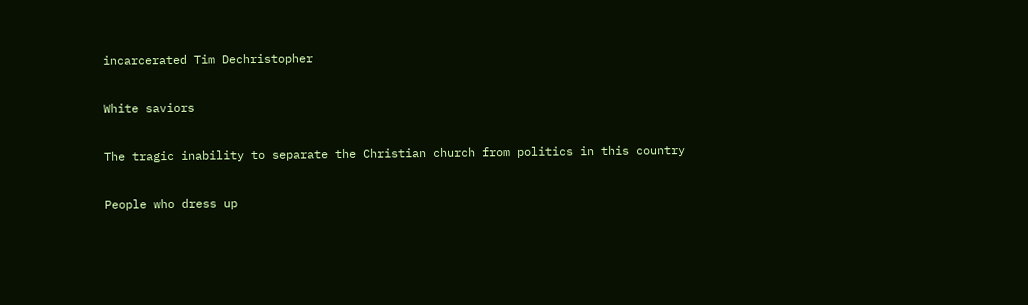incarcerated Tim Dechristopher

White saviors

The tragic inability to separate the Christian church from politics in this country

People who dress up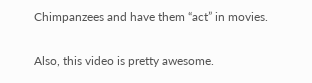Chimpanzees and have them “act” in movies.

Also, this video is pretty awesome.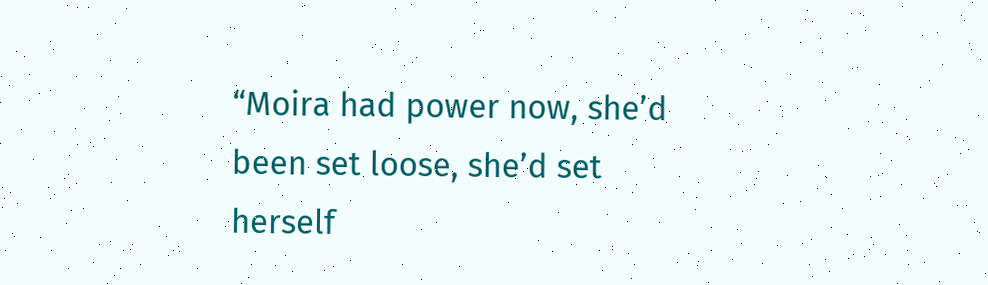“Moira had power now, she’d been set loose, she’d set herself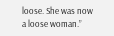loose. She was now a loose woman.”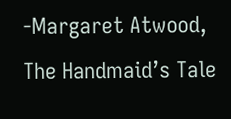-Margaret Atwood, The Handmaid’s Tale